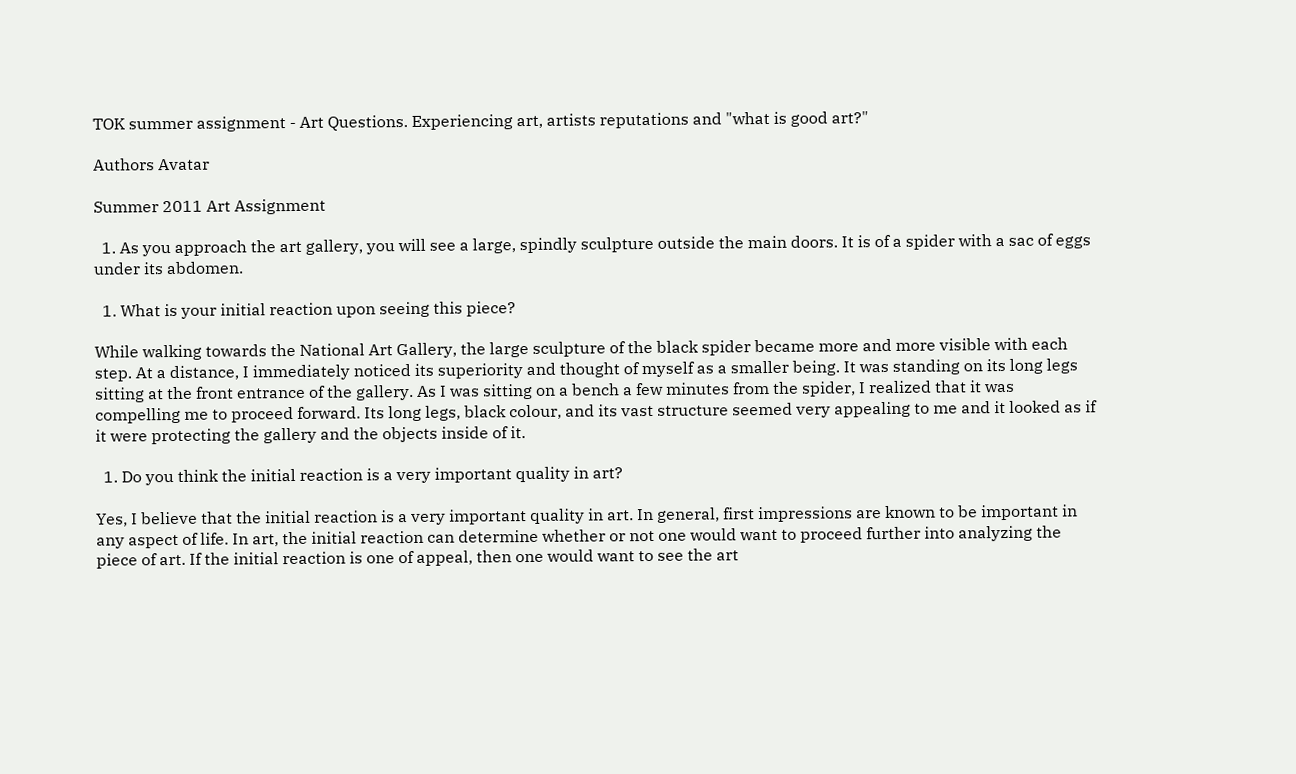TOK summer assignment - Art Questions. Experiencing art, artists reputations and "what is good art?"

Authors Avatar

Summer 2011 Art Assignment

  1. As you approach the art gallery, you will see a large, spindly sculpture outside the main doors. It is of a spider with a sac of eggs under its abdomen.

  1. What is your initial reaction upon seeing this piece?

While walking towards the National Art Gallery, the large sculpture of the black spider became more and more visible with each step. At a distance, I immediately noticed its superiority and thought of myself as a smaller being. It was standing on its long legs sitting at the front entrance of the gallery. As I was sitting on a bench a few minutes from the spider, I realized that it was compelling me to proceed forward. Its long legs, black colour, and its vast structure seemed very appealing to me and it looked as if it were protecting the gallery and the objects inside of it.

  1. Do you think the initial reaction is a very important quality in art?

Yes, I believe that the initial reaction is a very important quality in art. In general, first impressions are known to be important in any aspect of life. In art, the initial reaction can determine whether or not one would want to proceed further into analyzing the piece of art. If the initial reaction is one of appeal, then one would want to see the art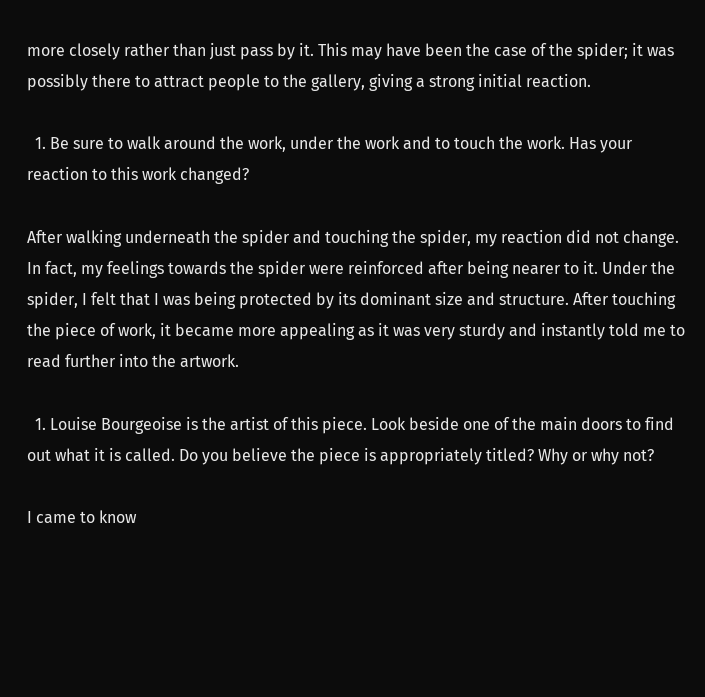more closely rather than just pass by it. This may have been the case of the spider; it was possibly there to attract people to the gallery, giving a strong initial reaction.

  1. Be sure to walk around the work, under the work and to touch the work. Has your reaction to this work changed?

After walking underneath the spider and touching the spider, my reaction did not change. In fact, my feelings towards the spider were reinforced after being nearer to it. Under the spider, I felt that I was being protected by its dominant size and structure. After touching the piece of work, it became more appealing as it was very sturdy and instantly told me to read further into the artwork.

  1. Louise Bourgeoise is the artist of this piece. Look beside one of the main doors to find out what it is called. Do you believe the piece is appropriately titled? Why or why not?

I came to know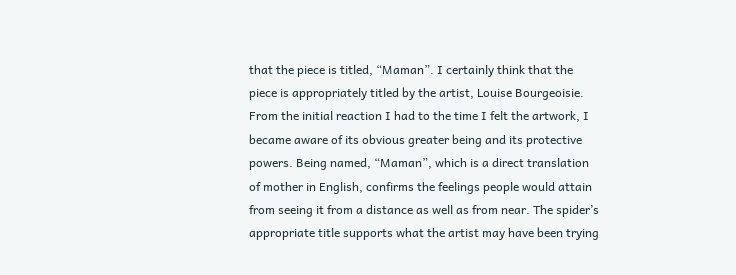that the piece is titled, “Maman”. I certainly think that the piece is appropriately titled by the artist, Louise Bourgeoisie. From the initial reaction I had to the time I felt the artwork, I became aware of its obvious greater being and its protective powers. Being named, “Maman”, which is a direct translation of mother in English, confirms the feelings people would attain from seeing it from a distance as well as from near. The spider’s appropriate title supports what the artist may have been trying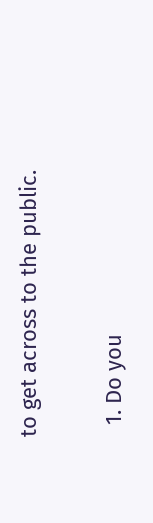to get across to the public.

  1. Do you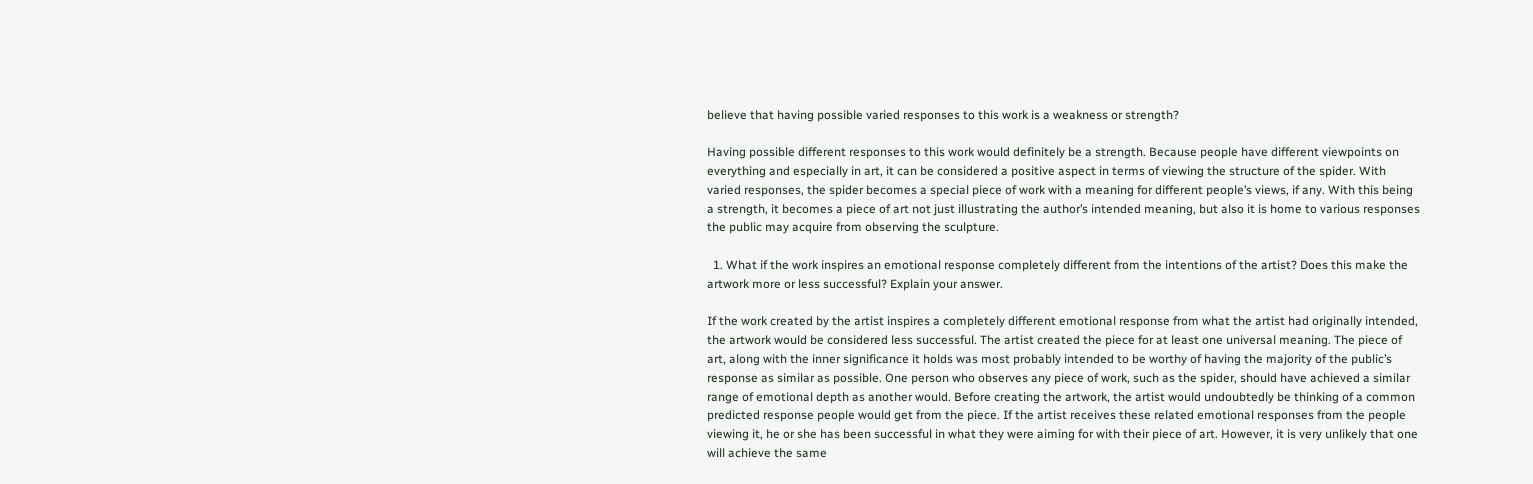believe that having possible varied responses to this work is a weakness or strength?

Having possible different responses to this work would definitely be a strength. Because people have different viewpoints on everything and especially in art, it can be considered a positive aspect in terms of viewing the structure of the spider. With varied responses, the spider becomes a special piece of work with a meaning for different people’s views, if any. With this being a strength, it becomes a piece of art not just illustrating the author’s intended meaning, but also it is home to various responses the public may acquire from observing the sculpture.

  1. What if the work inspires an emotional response completely different from the intentions of the artist? Does this make the artwork more or less successful? Explain your answer.

If the work created by the artist inspires a completely different emotional response from what the artist had originally intended, the artwork would be considered less successful. The artist created the piece for at least one universal meaning. The piece of art, along with the inner significance it holds was most probably intended to be worthy of having the majority of the public’s response as similar as possible. One person who observes any piece of work, such as the spider, should have achieved a similar range of emotional depth as another would. Before creating the artwork, the artist would undoubtedly be thinking of a common predicted response people would get from the piece. If the artist receives these related emotional responses from the people viewing it, he or she has been successful in what they were aiming for with their piece of art. However, it is very unlikely that one will achieve the same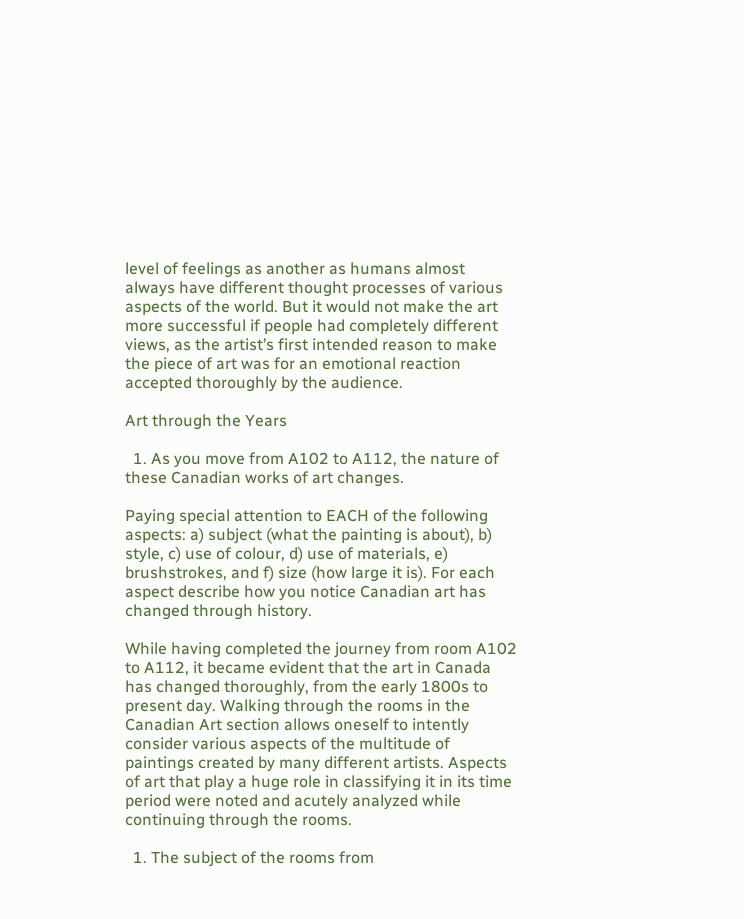level of feelings as another as humans almost always have different thought processes of various aspects of the world. But it would not make the art more successful if people had completely different views, as the artist’s first intended reason to make the piece of art was for an emotional reaction accepted thoroughly by the audience.

Art through the Years

  1. As you move from A102 to A112, the nature of these Canadian works of art changes.

Paying special attention to EACH of the following aspects: a) subject (what the painting is about), b) style, c) use of colour, d) use of materials, e) brushstrokes, and f) size (how large it is). For each aspect describe how you notice Canadian art has changed through history.

While having completed the journey from room A102 to A112, it became evident that the art in Canada has changed thoroughly, from the early 1800s to present day. Walking through the rooms in the Canadian Art section allows oneself to intently consider various aspects of the multitude of paintings created by many different artists. Aspects of art that play a huge role in classifying it in its time period were noted and acutely analyzed while continuing through the rooms.

  1. The subject of the rooms from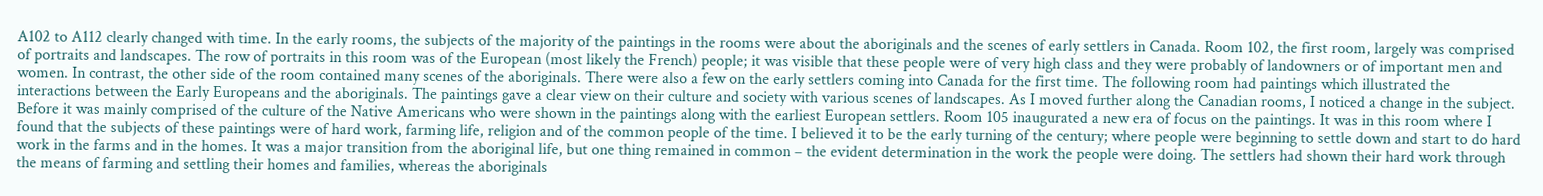A102 to A112 clearly changed with time. In the early rooms, the subjects of the majority of the paintings in the rooms were about the aboriginals and the scenes of early settlers in Canada. Room 102, the first room, largely was comprised of portraits and landscapes. The row of portraits in this room was of the European (most likely the French) people; it was visible that these people were of very high class and they were probably of landowners or of important men and women. In contrast, the other side of the room contained many scenes of the aboriginals. There were also a few on the early settlers coming into Canada for the first time. The following room had paintings which illustrated the interactions between the Early Europeans and the aboriginals. The paintings gave a clear view on their culture and society with various scenes of landscapes. As I moved further along the Canadian rooms, I noticed a change in the subject. Before it was mainly comprised of the culture of the Native Americans who were shown in the paintings along with the earliest European settlers. Room 105 inaugurated a new era of focus on the paintings. It was in this room where I found that the subjects of these paintings were of hard work, farming life, religion and of the common people of the time. I believed it to be the early turning of the century; where people were beginning to settle down and start to do hard work in the farms and in the homes. It was a major transition from the aboriginal life, but one thing remained in common – the evident determination in the work the people were doing. The settlers had shown their hard work through the means of farming and settling their homes and families, whereas the aboriginals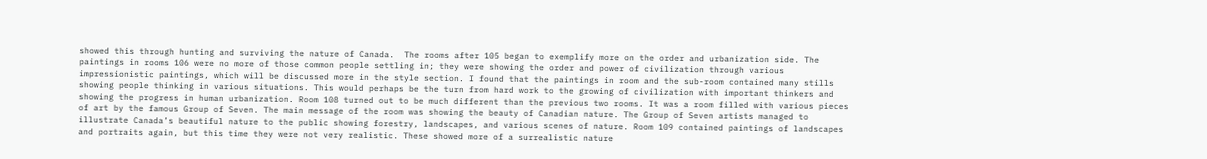showed this through hunting and surviving the nature of Canada.  The rooms after 105 began to exemplify more on the order and urbanization side. The paintings in rooms 106 were no more of those common people settling in; they were showing the order and power of civilization through various impressionistic paintings, which will be discussed more in the style section. I found that the paintings in room and the sub-room contained many stills showing people thinking in various situations. This would perhaps be the turn from hard work to the growing of civilization with important thinkers and showing the progress in human urbanization. Room 108 turned out to be much different than the previous two rooms. It was a room filled with various pieces of art by the famous Group of Seven. The main message of the room was showing the beauty of Canadian nature. The Group of Seven artists managed to illustrate Canada’s beautiful nature to the public showing forestry, landscapes, and various scenes of nature. Room 109 contained paintings of landscapes and portraits again, but this time they were not very realistic. These showed more of a surrealistic nature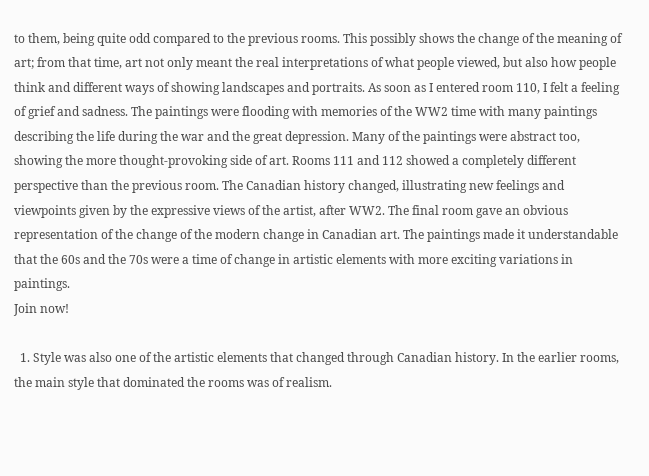to them, being quite odd compared to the previous rooms. This possibly shows the change of the meaning of art; from that time, art not only meant the real interpretations of what people viewed, but also how people think and different ways of showing landscapes and portraits. As soon as I entered room 110, I felt a feeling of grief and sadness. The paintings were flooding with memories of the WW2 time with many paintings describing the life during the war and the great depression. Many of the paintings were abstract too, showing the more thought-provoking side of art. Rooms 111 and 112 showed a completely different perspective than the previous room. The Canadian history changed, illustrating new feelings and viewpoints given by the expressive views of the artist, after WW2. The final room gave an obvious representation of the change of the modern change in Canadian art. The paintings made it understandable that the 60s and the 70s were a time of change in artistic elements with more exciting variations in paintings.
Join now!

  1. Style was also one of the artistic elements that changed through Canadian history. In the earlier rooms, the main style that dominated the rooms was of realism.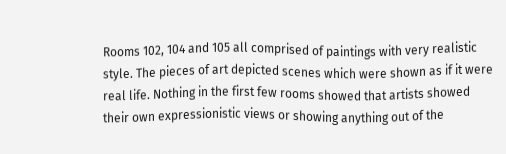Rooms 102, 104 and 105 all comprised of paintings with very realistic style. The pieces of art depicted scenes which were shown as if it were real life. Nothing in the first few rooms showed that artists showed their own expressionistic views or showing anything out of the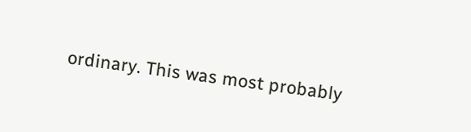ordinary. This was most probably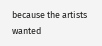because the artists wanted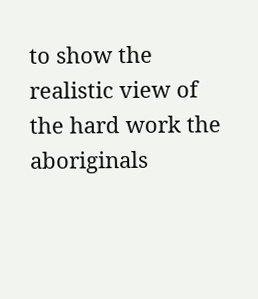to show the realistic view of the hard work the aboriginals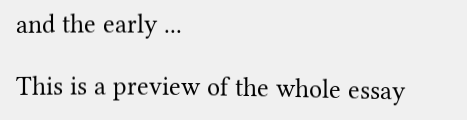and the early ...

This is a preview of the whole essay